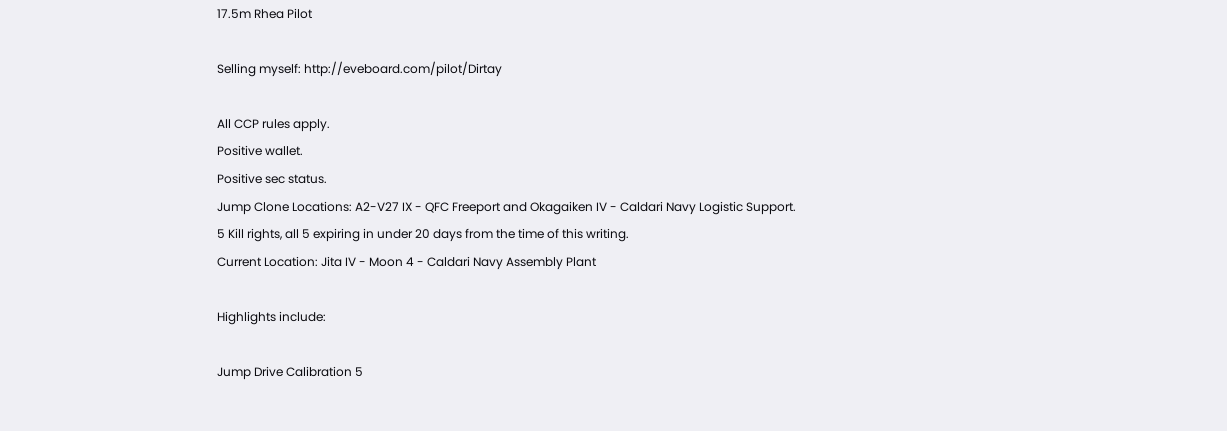17.5m Rhea Pilot

Selling myself: http://eveboard.com/pilot/Dirtay

All CCP rules apply.
Positive wallet.
Positive sec status.
Jump Clone Locations: A2-V27 IX - QFC Freeport and Okagaiken IV - Caldari Navy Logistic Support.
5 Kill rights, all 5 expiring in under 20 days from the time of this writing.
Current Location: Jita IV - Moon 4 - Caldari Navy Assembly Plant

Highlights include:

Jump Drive Calibration 5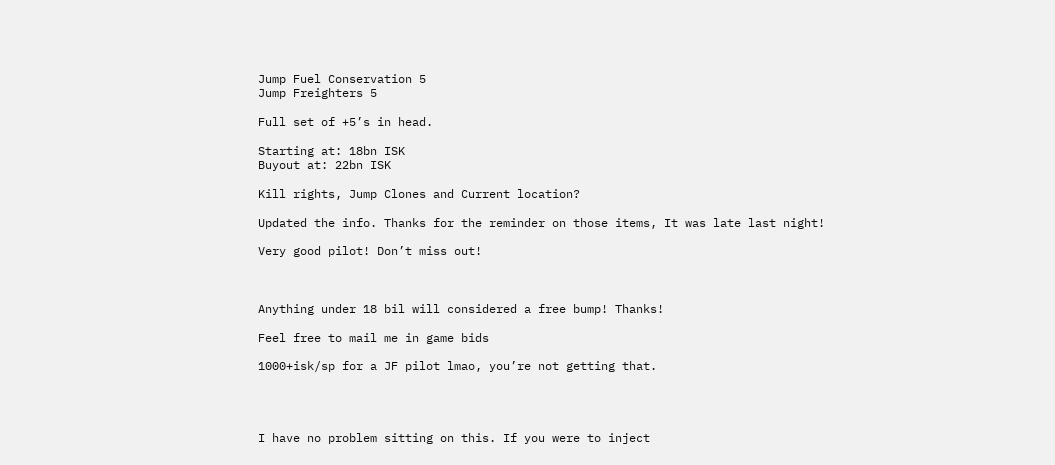Jump Fuel Conservation 5
Jump Freighters 5

Full set of +5’s in head.

Starting at: 18bn ISK
Buyout at: 22bn ISK

Kill rights, Jump Clones and Current location?

Updated the info. Thanks for the reminder on those items, It was late last night!

Very good pilot! Don’t miss out!



Anything under 18 bil will considered a free bump! Thanks!

Feel free to mail me in game bids

1000+isk/sp for a JF pilot lmao, you’re not getting that.




I have no problem sitting on this. If you were to inject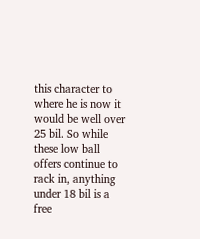this character to where he is now it would be well over 25 bil. So while these low ball offers continue to rack in, anything under 18 bil is a free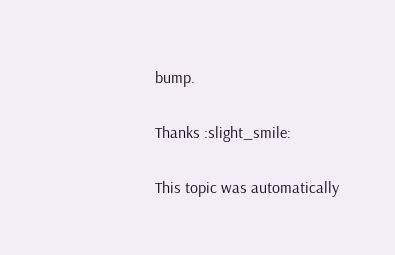bump.

Thanks :slight_smile:

This topic was automatically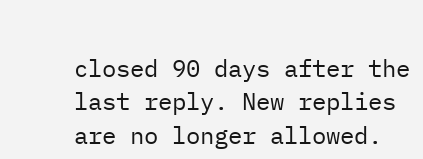closed 90 days after the last reply. New replies are no longer allowed.